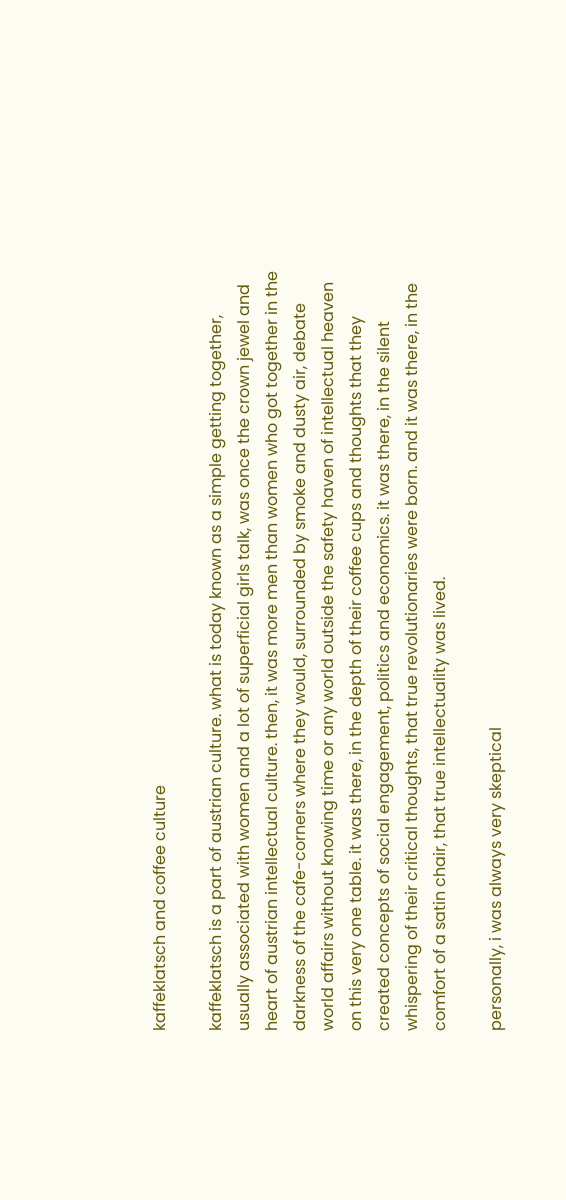kaffeklatsch and coffee culture

kaffeklatsch is a part of austrian culture. what is today known as a simple getting together, usually associated with women and a lot of superficial girls talk, was once the crown jewel and heart of austrian intellectual culture. then, it was more men than women who got together in the darkness of the cafe-corners where they would, surrounded by smoke and dusty air, debate world affairs without knowing time or any world outside the safety haven of intellectual heaven on this very one table. it was there, in the depth of their coffee cups and thoughts that they created concepts of social engagement, politics and economics. it was there, in the silent whispering of their critical thoughts, that true revolutionaries were born. and it was there, in the comfort of a satin chair, that true intellectuality was lived.

personally, i was always very skeptical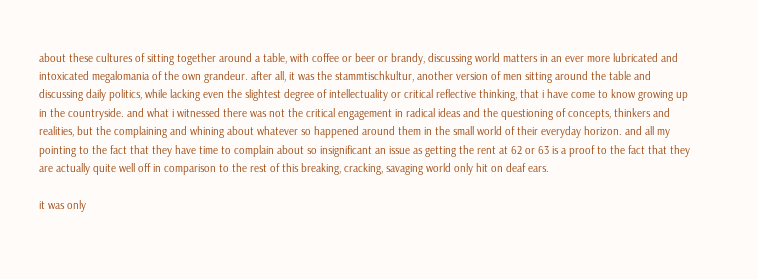about these cultures of sitting together around a table, with coffee or beer or brandy, discussing world matters in an ever more lubricated and intoxicated megalomania of the own grandeur. after all, it was the stammtischkultur, another version of men sitting around the table and discussing daily politics, while lacking even the slightest degree of intellectuality or critical reflective thinking, that i have come to know growing up in the countryside. and what i witnessed there was not the critical engagement in radical ideas and the questioning of concepts, thinkers and realities, but the complaining and whining about whatever so happened around them in the small world of their everyday horizon. and all my pointing to the fact that they have time to complain about so insignificant an issue as getting the rent at 62 or 63 is a proof to the fact that they are actually quite well off in comparison to the rest of this breaking, cracking, savaging world only hit on deaf ears.

it was only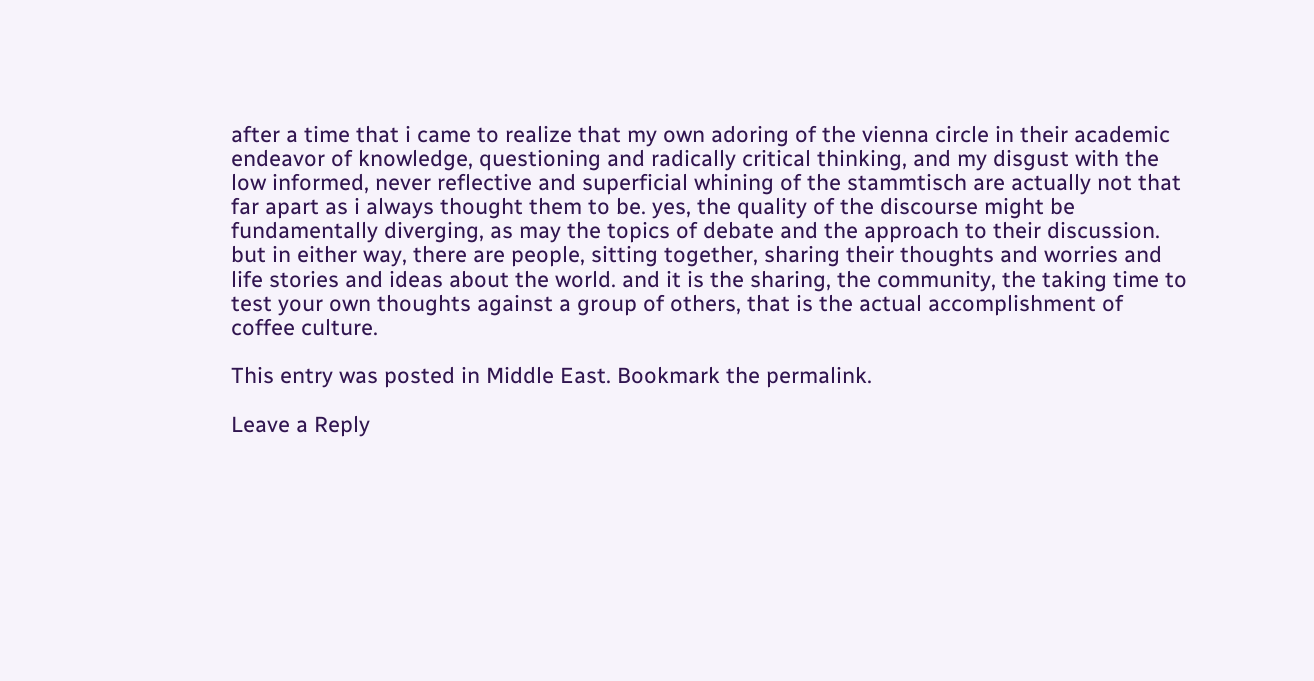after a time that i came to realize that my own adoring of the vienna circle in their academic endeavor of knowledge, questioning and radically critical thinking, and my disgust with the low informed, never reflective and superficial whining of the stammtisch are actually not that far apart as i always thought them to be. yes, the quality of the discourse might be fundamentally diverging, as may the topics of debate and the approach to their discussion. but in either way, there are people, sitting together, sharing their thoughts and worries and life stories and ideas about the world. and it is the sharing, the community, the taking time to test your own thoughts against a group of others, that is the actual accomplishment of coffee culture.

This entry was posted in Middle East. Bookmark the permalink.

Leave a Reply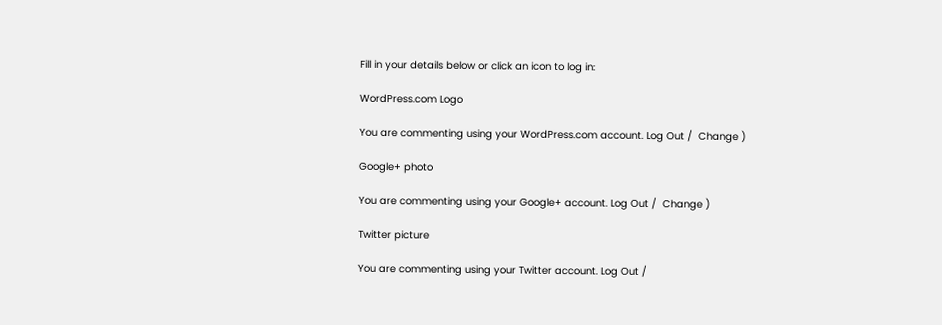Fill in your details below or click an icon to log in:

WordPress.com Logo

You are commenting using your WordPress.com account. Log Out /  Change )

Google+ photo

You are commenting using your Google+ account. Log Out /  Change )

Twitter picture

You are commenting using your Twitter account. Log Out /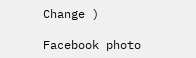Change )

Facebook photo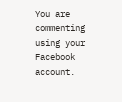You are commenting using your Facebook account.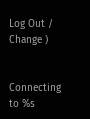Log Out /  Change )


Connecting to %s